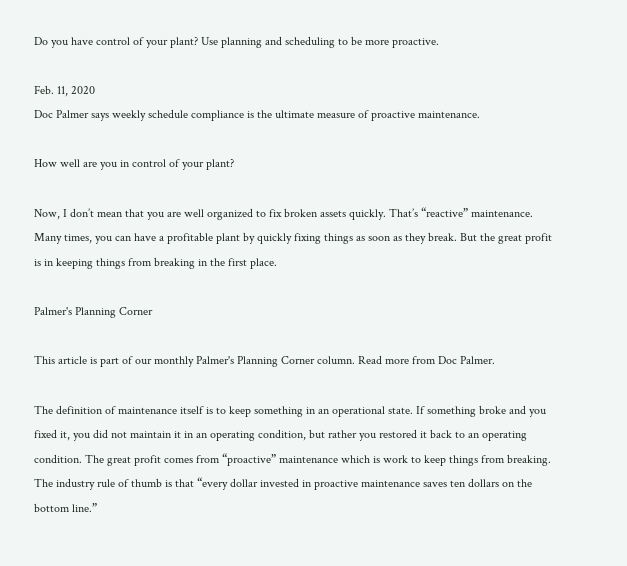Do you have control of your plant? Use planning and scheduling to be more proactive.

Feb. 11, 2020
Doc Palmer says weekly schedule compliance is the ultimate measure of proactive maintenance.

How well are you in control of your plant?

Now, I don’t mean that you are well organized to fix broken assets quickly. That’s “reactive” maintenance. Many times, you can have a profitable plant by quickly fixing things as soon as they break. But the great profit is in keeping things from breaking in the first place.

Palmer's Planning Corner

This article is part of our monthly Palmer's Planning Corner column. Read more from Doc Palmer.

The definition of maintenance itself is to keep something in an operational state. If something broke and you fixed it, you did not maintain it in an operating condition, but rather you restored it back to an operating condition. The great profit comes from “proactive” maintenance which is work to keep things from breaking. The industry rule of thumb is that “every dollar invested in proactive maintenance saves ten dollars on the bottom line.”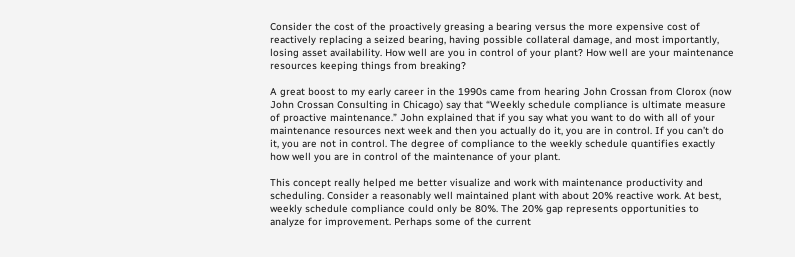Consider the cost of the proactively greasing a bearing versus the more expensive cost of reactively replacing a seized bearing, having possible collateral damage, and most importantly, losing asset availability. How well are you in control of your plant? How well are your maintenance resources keeping things from breaking?

A great boost to my early career in the 1990s came from hearing John Crossan from Clorox (now John Crossan Consulting in Chicago) say that “Weekly schedule compliance is ultimate measure of proactive maintenance.” John explained that if you say what you want to do with all of your maintenance resources next week and then you actually do it, you are in control. If you can’t do it, you are not in control. The degree of compliance to the weekly schedule quantifies exactly how well you are in control of the maintenance of your plant.

This concept really helped me better visualize and work with maintenance productivity and scheduling. Consider a reasonably well maintained plant with about 20% reactive work. At best, weekly schedule compliance could only be 80%. The 20% gap represents opportunities to analyze for improvement. Perhaps some of the current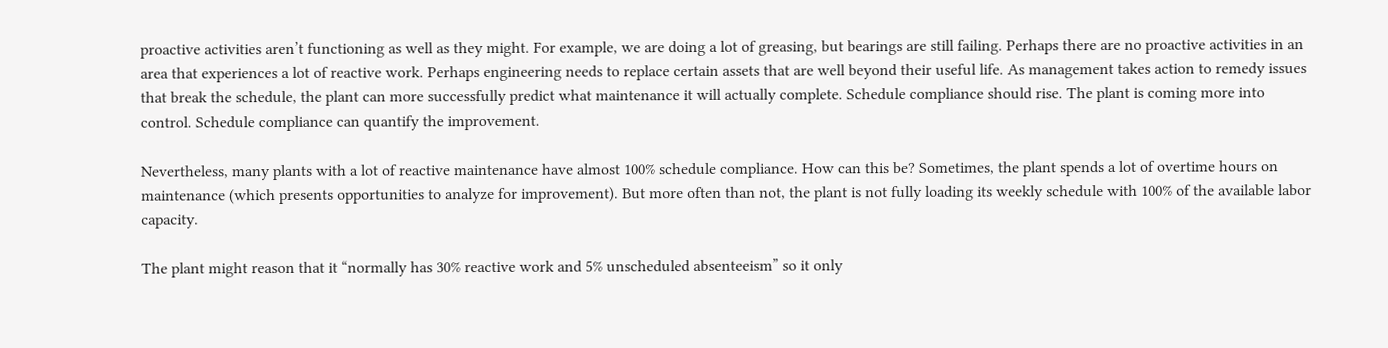proactive activities aren’t functioning as well as they might. For example, we are doing a lot of greasing, but bearings are still failing. Perhaps there are no proactive activities in an area that experiences a lot of reactive work. Perhaps engineering needs to replace certain assets that are well beyond their useful life. As management takes action to remedy issues that break the schedule, the plant can more successfully predict what maintenance it will actually complete. Schedule compliance should rise. The plant is coming more into control. Schedule compliance can quantify the improvement.

Nevertheless, many plants with a lot of reactive maintenance have almost 100% schedule compliance. How can this be? Sometimes, the plant spends a lot of overtime hours on maintenance (which presents opportunities to analyze for improvement). But more often than not, the plant is not fully loading its weekly schedule with 100% of the available labor capacity.

The plant might reason that it “normally has 30% reactive work and 5% unscheduled absenteeism” so it only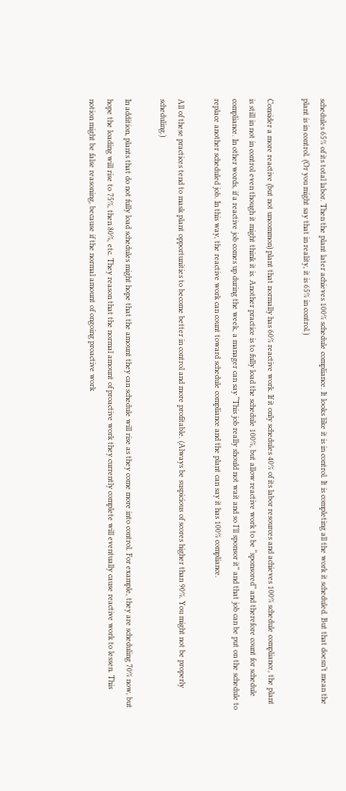schedules 65% of its total labor. Then the plant later achieves 100% schedule compliance. It looks like it is in control. It is completing all the work it scheduled. But that doesn’t mean the plant is in control. (Or you might say that in reality, it is 65% in control.)

Consider a more reactive (but not uncommon) plant that normally has 60% reactive work. If it only schedules 40% of its labor resources and achieves 100% schedule compliance, the plant is still in not in control even though it might think it is. Another practice is to fully load the schedule 100%, but allow reactive work to be “sponsored” and therefore count for schedule compliance. In other words, if a reactive job comes up during the week, a manager can say “This job really should not wait and so I’ll sponsor it” and that job can be put on the schedule to replace another scheduled job. In this way, the reactive work can count toward schedule compliance and the plant can say it has 100% compliance.

All of these practices tend to mask plant opportunities to become better in control and more profitable. (Always be suspicious of scores higher than 90%. You might not be properly scheduling.)

In addition, plants that do not fully load schedules might hope that the amount they can schedule will rise as they come more into control. For example, they are scheduling 70% now, but hope the loading will rise to 75%, then 80%, etc. They reason that the normal amount of proactive work they currently complete will eventually cause reactive work to lessen. This notion might be false reasoning, because if the normal amount of ongoing proactive work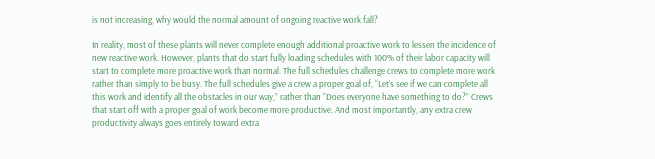is not increasing, why would the normal amount of ongoing reactive work fall?

In reality, most of these plants will never complete enough additional proactive work to lessen the incidence of new reactive work. However, plants that do start fully loading schedules with 100% of their labor capacity will start to complete more proactive work than normal. The full schedules challenge crews to complete more work rather than simply to be busy. The full schedules give a crew a proper goal of, “Let’s see if we can complete all this work and identify all the obstacles in our way,” rather than “Does everyone have something to do?” Crews that start off with a proper goal of work become more productive. And most importantly, any extra crew productivity always goes entirely toward extra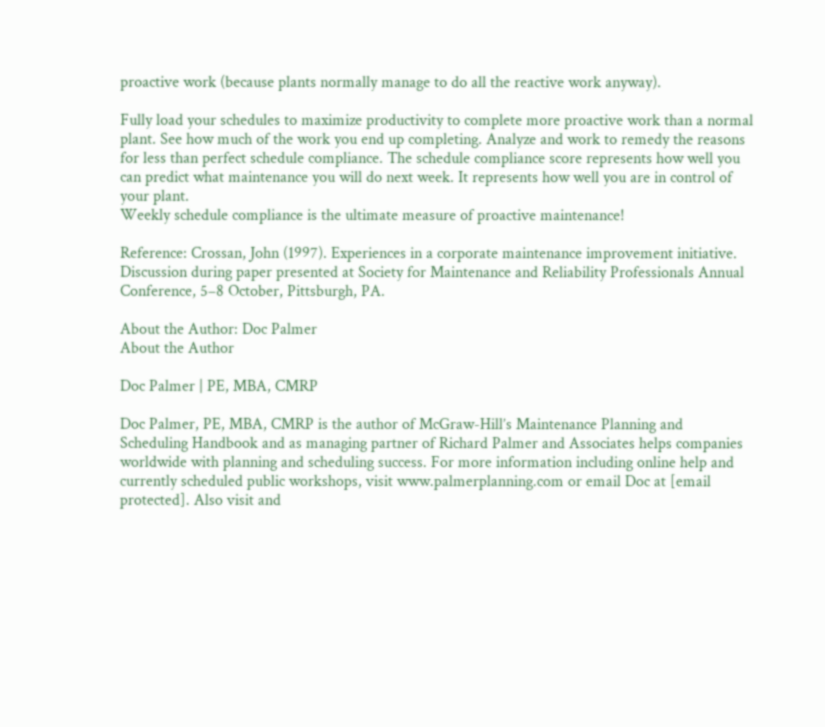proactive work (because plants normally manage to do all the reactive work anyway).

Fully load your schedules to maximize productivity to complete more proactive work than a normal plant. See how much of the work you end up completing. Analyze and work to remedy the reasons for less than perfect schedule compliance. The schedule compliance score represents how well you can predict what maintenance you will do next week. It represents how well you are in control of your plant.
Weekly schedule compliance is the ultimate measure of proactive maintenance!

Reference: Crossan, John (1997). Experiences in a corporate maintenance improvement initiative. Discussion during paper presented at Society for Maintenance and Reliability Professionals Annual Conference, 5–8 October, Pittsburgh, PA.

About the Author: Doc Palmer
About the Author

Doc Palmer | PE, MBA, CMRP

Doc Palmer, PE, MBA, CMRP is the author of McGraw-Hill’s Maintenance Planning and Scheduling Handbook and as managing partner of Richard Palmer and Associates helps companies worldwide with planning and scheduling success. For more information including online help and currently scheduled public workshops, visit www.palmerplanning.com or email Doc at [email protected]. Also visit and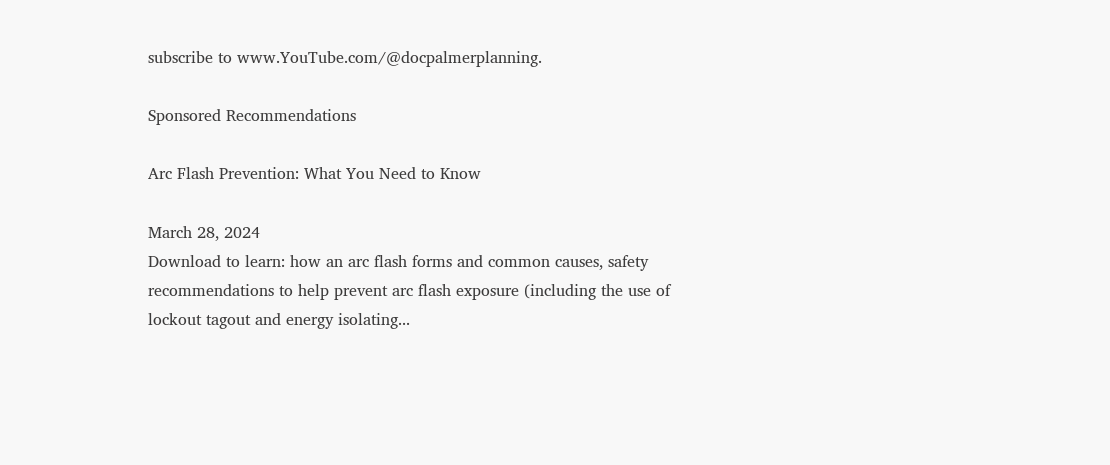subscribe to www.YouTube.com/@docpalmerplanning.

Sponsored Recommendations

Arc Flash Prevention: What You Need to Know

March 28, 2024
Download to learn: how an arc flash forms and common causes, safety recommendations to help prevent arc flash exposure (including the use of lockout tagout and energy isolating...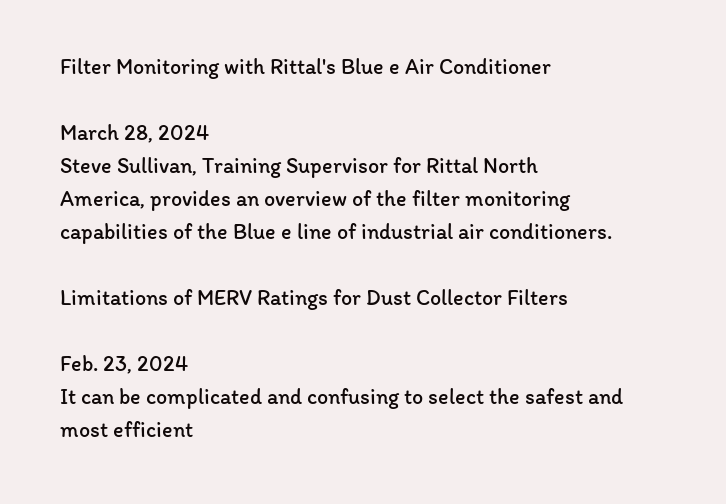Filter Monitoring with Rittal's Blue e Air Conditioner

March 28, 2024
Steve Sullivan, Training Supervisor for Rittal North America, provides an overview of the filter monitoring capabilities of the Blue e line of industrial air conditioners.

Limitations of MERV Ratings for Dust Collector Filters

Feb. 23, 2024
It can be complicated and confusing to select the safest and most efficient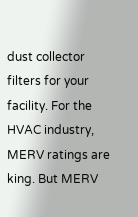dust collector filters for your facility. For the HVAC industry, MERV ratings are king. But MERV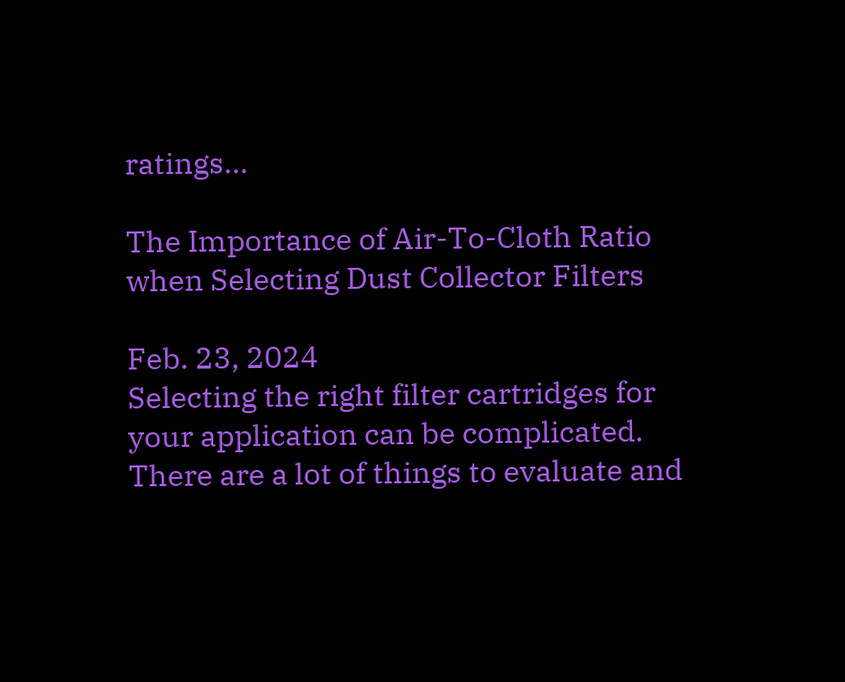ratings...

The Importance of Air-To-Cloth Ratio when Selecting Dust Collector Filters

Feb. 23, 2024
Selecting the right filter cartridges for your application can be complicated. There are a lot of things to evaluate and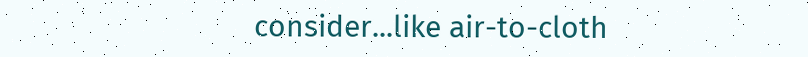consider...like air-to-cloth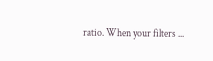ratio. When your filters ...